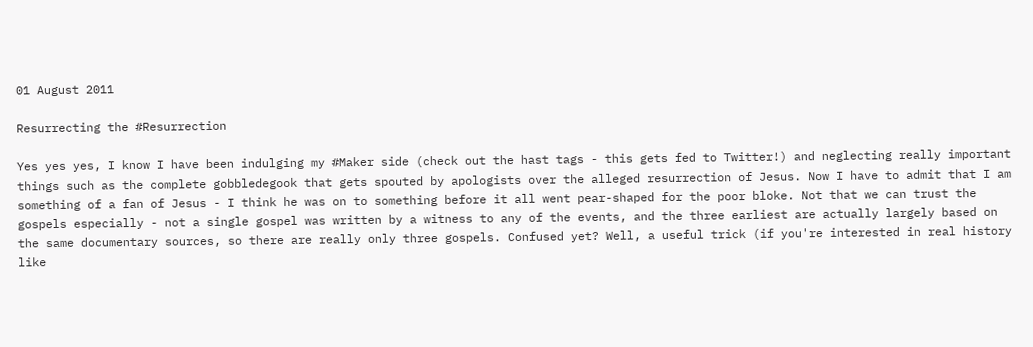01 August 2011

Resurrecting the #Resurrection

Yes yes yes, I know I have been indulging my #Maker side (check out the hast tags - this gets fed to Twitter!) and neglecting really important things such as the complete gobbledegook that gets spouted by apologists over the alleged resurrection of Jesus. Now I have to admit that I am something of a fan of Jesus - I think he was on to something before it all went pear-shaped for the poor bloke. Not that we can trust the gospels especially - not a single gospel was written by a witness to any of the events, and the three earliest are actually largely based on the same documentary sources, so there are really only three gospels. Confused yet? Well, a useful trick (if you're interested in real history like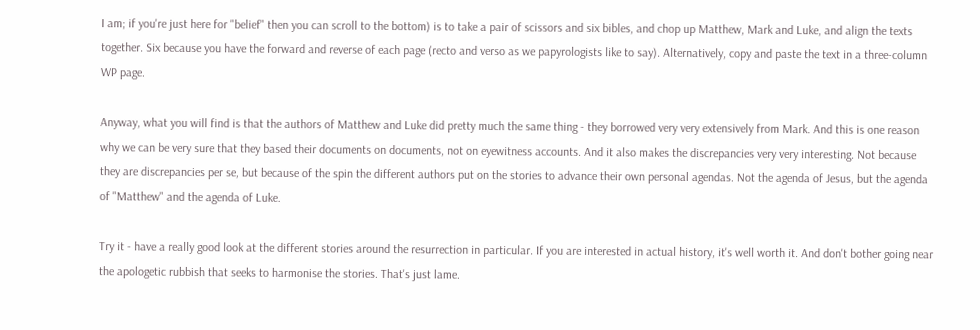I am; if you're just here for "belief" then you can scroll to the bottom) is to take a pair of scissors and six bibles, and chop up Matthew, Mark and Luke, and align the texts together. Six because you have the forward and reverse of each page (recto and verso as we papyrologists like to say). Alternatively, copy and paste the text in a three-column WP page.

Anyway, what you will find is that the authors of Matthew and Luke did pretty much the same thing - they borrowed very very extensively from Mark. And this is one reason why we can be very sure that they based their documents on documents, not on eyewitness accounts. And it also makes the discrepancies very very interesting. Not because they are discrepancies per se, but because of the spin the different authors put on the stories to advance their own personal agendas. Not the agenda of Jesus, but the agenda of "Matthew" and the agenda of Luke.

Try it - have a really good look at the different stories around the resurrection in particular. If you are interested in actual history, it's well worth it. And don't bother going near the apologetic rubbish that seeks to harmonise the stories. That's just lame.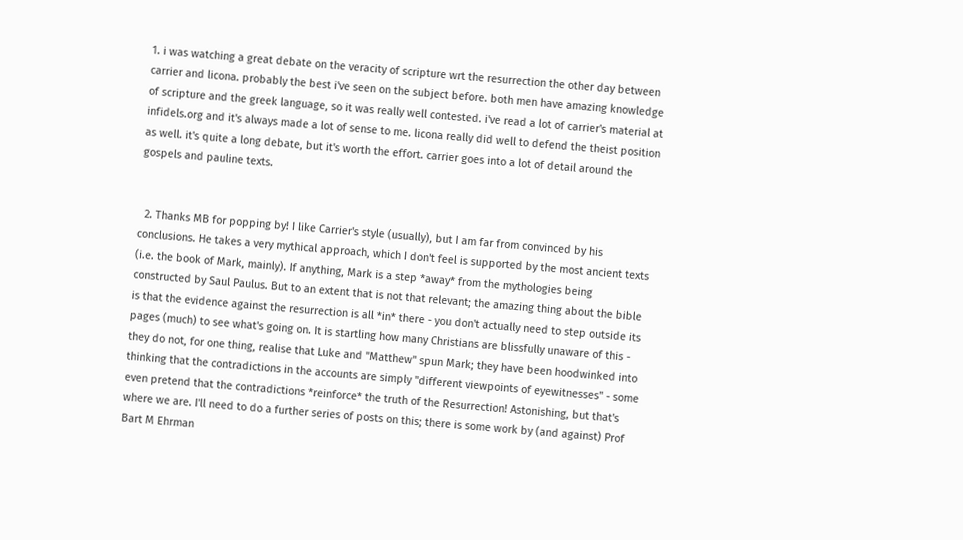1. i was watching a great debate on the veracity of scripture wrt the resurrection the other day between carrier and licona. probably the best i've seen on the subject before. both men have amazing knowledge of scripture and the greek language, so it was really well contested. i've read a lot of carrier's material at infidels.org and it's always made a lot of sense to me. licona really did well to defend the theist position as well. it's quite a long debate, but it's worth the effort. carrier goes into a lot of detail around the gospels and pauline texts.


  2. Thanks MB for popping by! I like Carrier's style (usually), but I am far from convinced by his conclusions. He takes a very mythical approach, which I don't feel is supported by the most ancient texts (i.e. the book of Mark, mainly). If anything, Mark is a step *away* from the mythologies being constructed by Saul Paulus. But to an extent that is not that relevant; the amazing thing about the bible is that the evidence against the resurrection is all *in* there - you don't actually need to step outside its pages (much) to see what's going on. It is startling how many Christians are blissfully unaware of this - they do not, for one thing, realise that Luke and "Matthew" spun Mark; they have been hoodwinked into thinking that the contradictions in the accounts are simply "different viewpoints of eyewitnesses" - some even pretend that the contradictions *reinforce* the truth of the Resurrection! Astonishing, but that's where we are. I'll need to do a further series of posts on this; there is some work by (and against) Prof Bart M Ehrman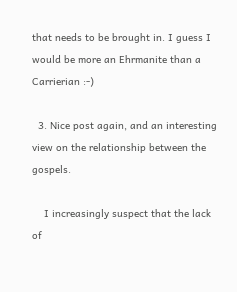that needs to be brought in. I guess I would be more an Ehrmanite than a Carrierian :-)

  3. Nice post again, and an interesting view on the relationship between the gospels.

    I increasingly suspect that the lack of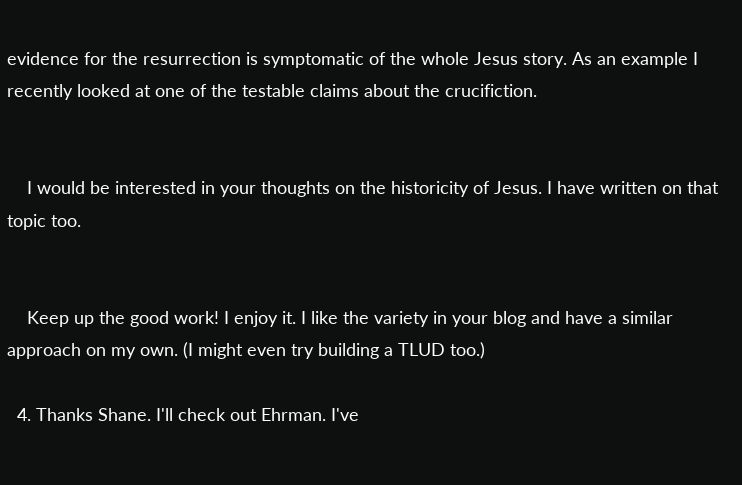evidence for the resurrection is symptomatic of the whole Jesus story. As an example I recently looked at one of the testable claims about the crucifiction.


    I would be interested in your thoughts on the historicity of Jesus. I have written on that topic too.


    Keep up the good work! I enjoy it. I like the variety in your blog and have a similar approach on my own. (I might even try building a TLUD too.)

  4. Thanks Shane. I'll check out Ehrman. I've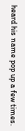heard his name pop up a few times.